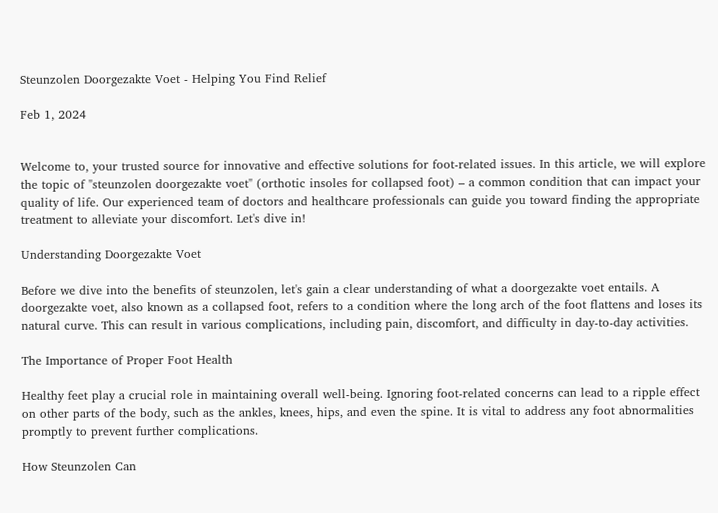Steunzolen Doorgezakte Voet - Helping You Find Relief

Feb 1, 2024


Welcome to, your trusted source for innovative and effective solutions for foot-related issues. In this article, we will explore the topic of "steunzolen doorgezakte voet" (orthotic insoles for collapsed foot) – a common condition that can impact your quality of life. Our experienced team of doctors and healthcare professionals can guide you toward finding the appropriate treatment to alleviate your discomfort. Let's dive in!

Understanding Doorgezakte Voet

Before we dive into the benefits of steunzolen, let's gain a clear understanding of what a doorgezakte voet entails. A doorgezakte voet, also known as a collapsed foot, refers to a condition where the long arch of the foot flattens and loses its natural curve. This can result in various complications, including pain, discomfort, and difficulty in day-to-day activities.

The Importance of Proper Foot Health

Healthy feet play a crucial role in maintaining overall well-being. Ignoring foot-related concerns can lead to a ripple effect on other parts of the body, such as the ankles, knees, hips, and even the spine. It is vital to address any foot abnormalities promptly to prevent further complications.

How Steunzolen Can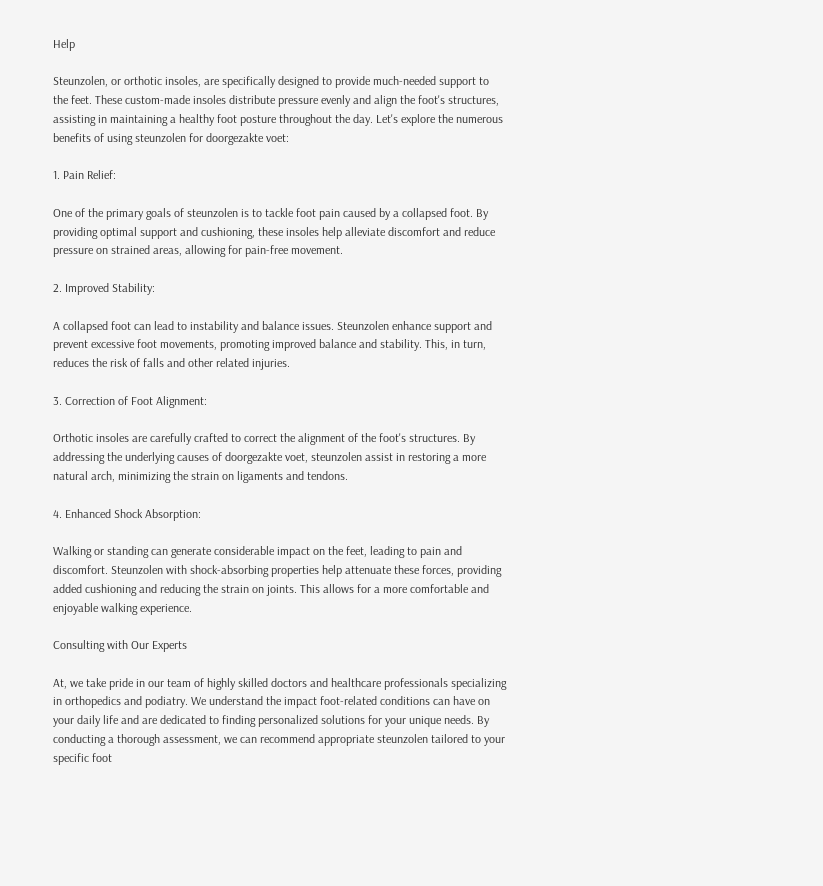Help

Steunzolen, or orthotic insoles, are specifically designed to provide much-needed support to the feet. These custom-made insoles distribute pressure evenly and align the foot's structures, assisting in maintaining a healthy foot posture throughout the day. Let's explore the numerous benefits of using steunzolen for doorgezakte voet:

1. Pain Relief:

One of the primary goals of steunzolen is to tackle foot pain caused by a collapsed foot. By providing optimal support and cushioning, these insoles help alleviate discomfort and reduce pressure on strained areas, allowing for pain-free movement.

2. Improved Stability:

A collapsed foot can lead to instability and balance issues. Steunzolen enhance support and prevent excessive foot movements, promoting improved balance and stability. This, in turn, reduces the risk of falls and other related injuries.

3. Correction of Foot Alignment:

Orthotic insoles are carefully crafted to correct the alignment of the foot's structures. By addressing the underlying causes of doorgezakte voet, steunzolen assist in restoring a more natural arch, minimizing the strain on ligaments and tendons.

4. Enhanced Shock Absorption:

Walking or standing can generate considerable impact on the feet, leading to pain and discomfort. Steunzolen with shock-absorbing properties help attenuate these forces, providing added cushioning and reducing the strain on joints. This allows for a more comfortable and enjoyable walking experience.

Consulting with Our Experts

At, we take pride in our team of highly skilled doctors and healthcare professionals specializing in orthopedics and podiatry. We understand the impact foot-related conditions can have on your daily life and are dedicated to finding personalized solutions for your unique needs. By conducting a thorough assessment, we can recommend appropriate steunzolen tailored to your specific foot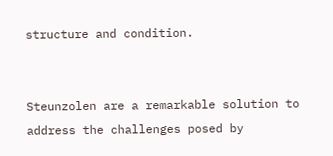structure and condition.


Steunzolen are a remarkable solution to address the challenges posed by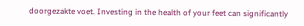doorgezakte voet. Investing in the health of your feet can significantly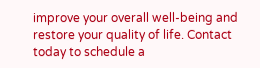improve your overall well-being and restore your quality of life. Contact today to schedule a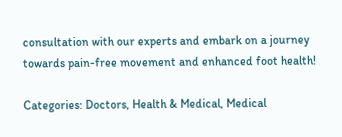consultation with our experts and embark on a journey towards pain-free movement and enhanced foot health!

Categories: Doctors, Health & Medical, Medical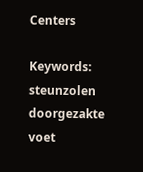Centers

Keywords: steunzolen doorgezakte voet